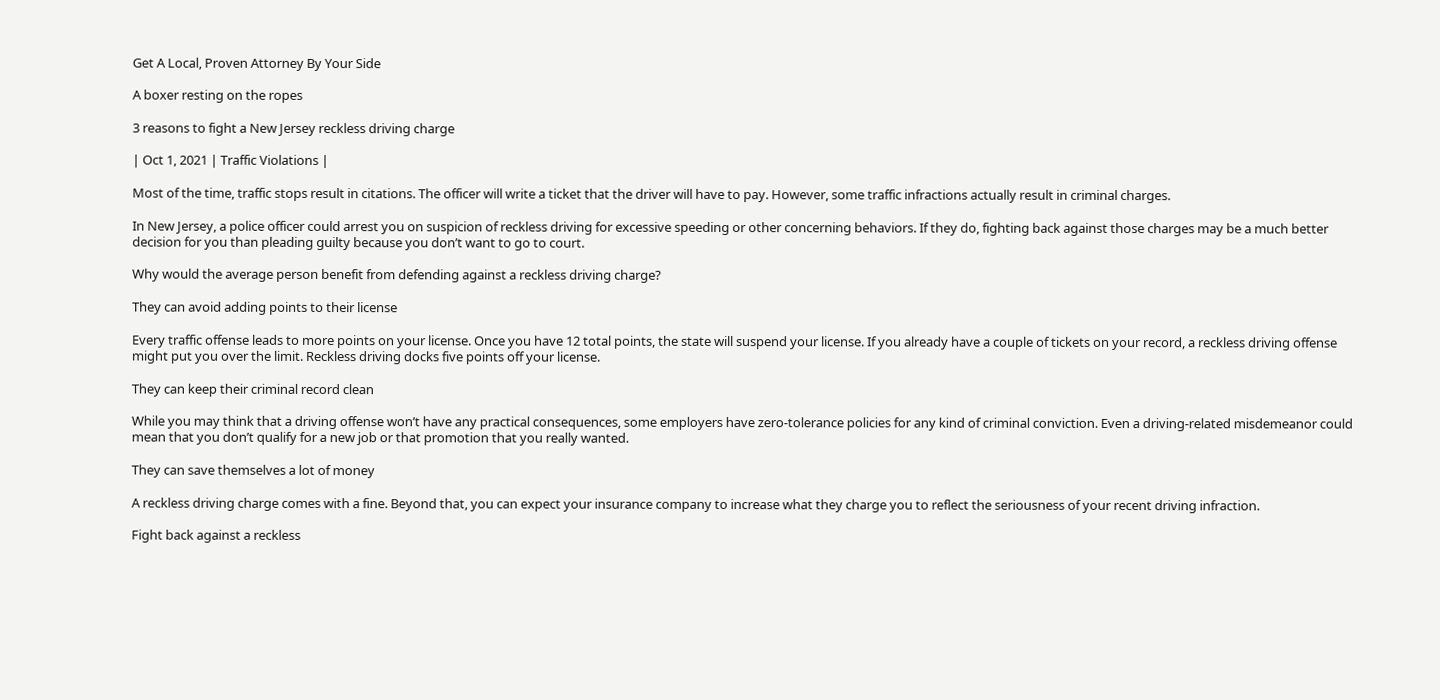Get A Local, Proven Attorney By Your Side

A boxer resting on the ropes

3 reasons to fight a New Jersey reckless driving charge

| Oct 1, 2021 | Traffic Violations |

Most of the time, traffic stops result in citations. The officer will write a ticket that the driver will have to pay. However, some traffic infractions actually result in criminal charges.

In New Jersey, a police officer could arrest you on suspicion of reckless driving for excessive speeding or other concerning behaviors. If they do, fighting back against those charges may be a much better decision for you than pleading guilty because you don’t want to go to court.

Why would the average person benefit from defending against a reckless driving charge?

They can avoid adding points to their license

Every traffic offense leads to more points on your license. Once you have 12 total points, the state will suspend your license. If you already have a couple of tickets on your record, a reckless driving offense might put you over the limit. Reckless driving docks five points off your license.

They can keep their criminal record clean

While you may think that a driving offense won’t have any practical consequences, some employers have zero-tolerance policies for any kind of criminal conviction. Even a driving-related misdemeanor could mean that you don’t qualify for a new job or that promotion that you really wanted.

They can save themselves a lot of money

A reckless driving charge comes with a fine. Beyond that, you can expect your insurance company to increase what they charge you to reflect the seriousness of your recent driving infraction.

Fight back against a reckless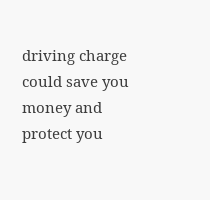driving charge could save you money and protect you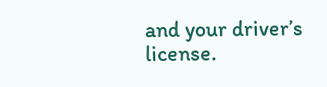and your driver’s license.